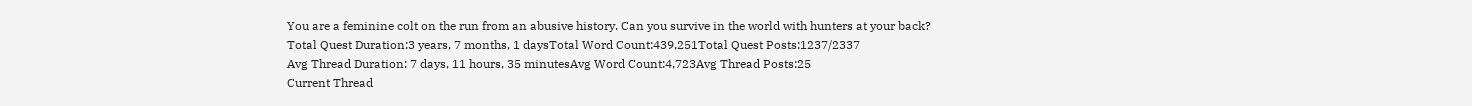You are a feminine colt on the run from an abusive history. Can you survive in the world with hunters at your back?
Total Quest Duration:3 years, 7 months, 1 daysTotal Word Count:439,251Total Quest Posts:1237/2337
Avg Thread Duration: 7 days, 11 hours, 35 minutesAvg Word Count:4,723Avg Thread Posts:25
Current Thread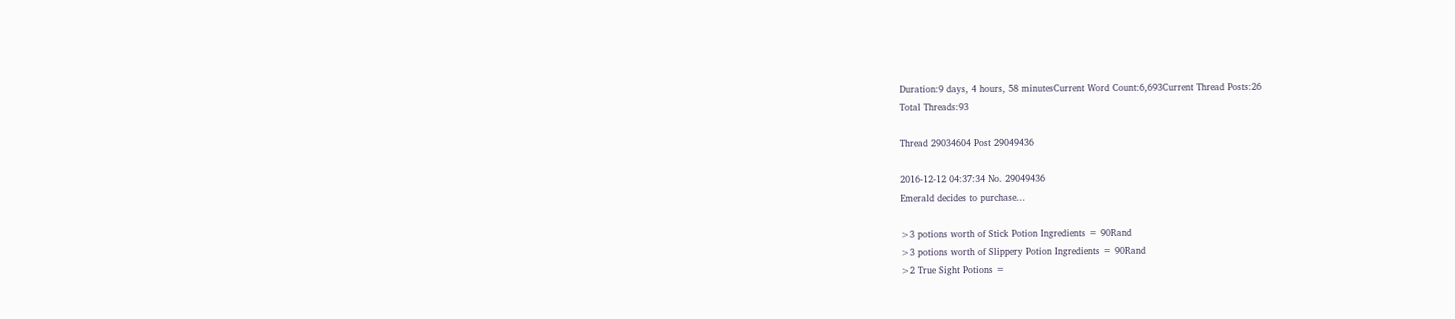Duration:9 days, 4 hours, 58 minutesCurrent Word Count:6,693Current Thread Posts:26
Total Threads:93

Thread 29034604 Post 29049436

2016-12-12 04:37:34 No. 29049436
Emerald decides to purchase...

>3 potions worth of Stick Potion Ingredients = 90Rand
>3 potions worth of Slippery Potion Ingredients = 90Rand
>2 True Sight Potions =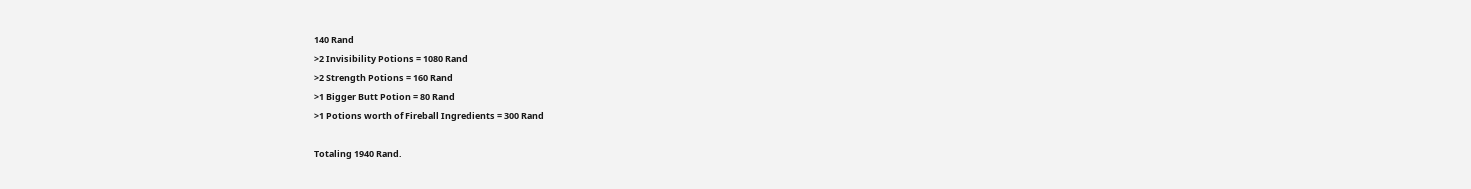140 Rand
>2 Invisibility Potions = 1080 Rand
>2 Strength Potions = 160 Rand
>1 Bigger Butt Potion = 80 Rand
>1 Potions worth of Fireball Ingredients = 300 Rand

Totaling 1940 Rand.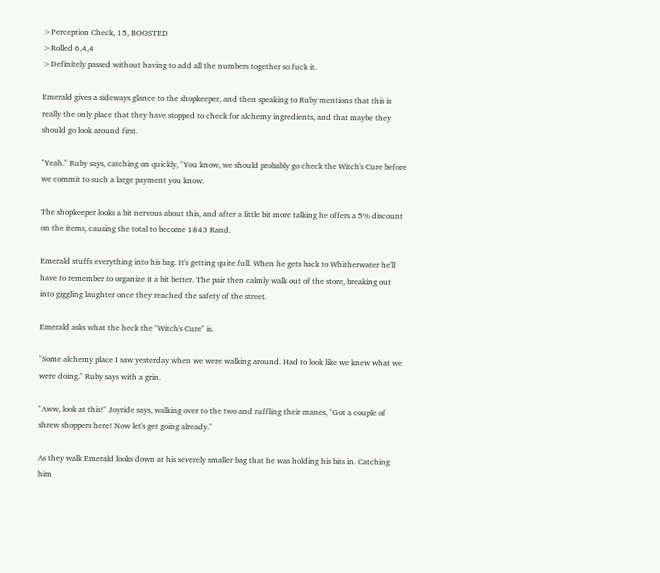>Perception Check, 15, BOOSTED
>Rolled 6,4,4
>Definitely passed without having to add all the numbers together so fuck it.

Emerald gives a sideways glance to the shopkeeper, and then speaking to Ruby mentions that this is really the only place that they have stopped to check for alchemy ingredients, and that maybe they should go look around first.

"Yeah." Ruby says, catching on quickly, "You know, we should probably go check the Witch's Cure before we commit to such a large payment you know.

The shopkeeper looks a bit nervous about this, and after a little bit more talking he offers a 5% discount on the items, causing the total to become 1843 Rand.

Emerald stuffs everything into his bag. It's getting quite full. When he gets back to Whitherwater he'll have to remember to organize it a bit better. The pair then calmly walk out of the store, breaking out into giggling laughter once they reached the safety of the street.

Emerald asks what the heck the "Witch's Cure" is.

"Some alchemy place I saw yesterday when we were walking around. Had to look like we knew what we were doing." Ruby says with a grin.

"Aww, look at this!" Joyride says, walking over to the two and ruffling their manes, "Got a couple of shrew shoppers here! Now let's get going already."

As they walk Emerald looks down at his severely smaller bag that he was holding his bits in. Catching him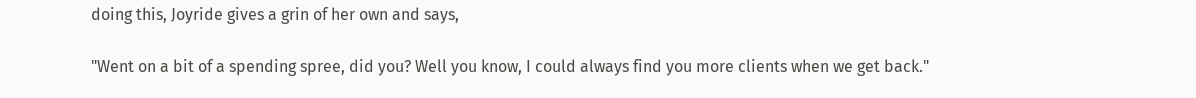doing this, Joyride gives a grin of her own and says,

"Went on a bit of a spending spree, did you? Well you know, I could always find you more clients when we get back."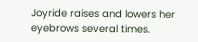Joyride raises and lowers her eyebrows several times.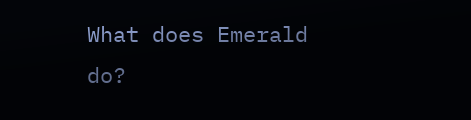What does Emerald do?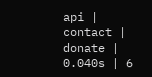api | contact | donate | 0.040s | 6